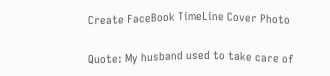Create FaceBook TimeLine Cover Photo

Quote: My husband used to take care of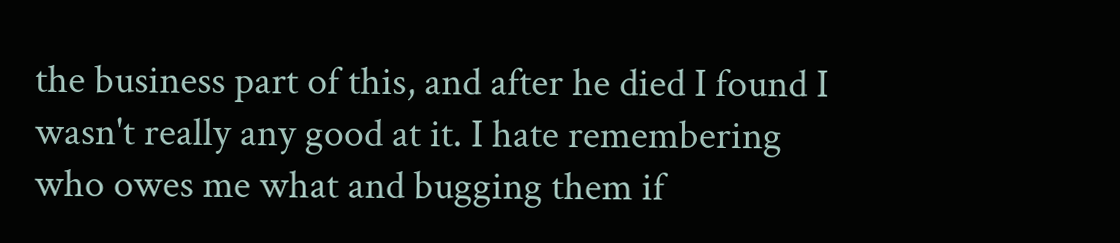the business part of this, and after he died I found I wasn't really any good at it. I hate remembering who owes me what and bugging them if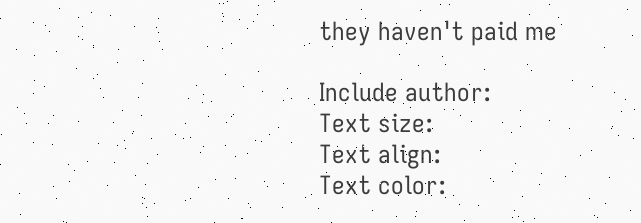they haven't paid me

Include author:
Text size:
Text align:
Text color: